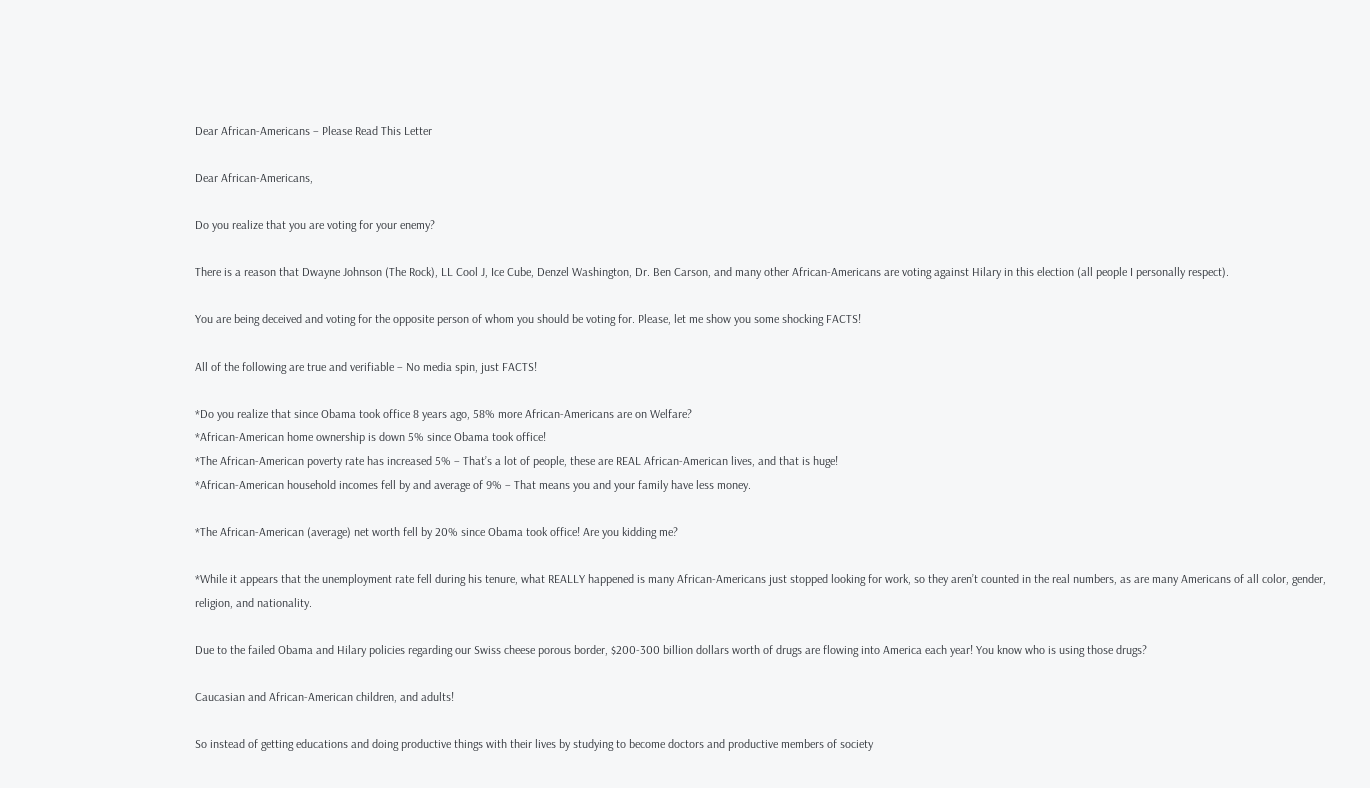Dear African-Americans – Please Read This Letter

Dear African-Americans,

Do you realize that you are voting for your enemy?

There is a reason that Dwayne Johnson (The Rock), LL Cool J, Ice Cube, Denzel Washington, Dr. Ben Carson, and many other African-Americans are voting against Hilary in this election (all people I personally respect).

You are being deceived and voting for the opposite person of whom you should be voting for. Please, let me show you some shocking FACTS!

All of the following are true and verifiable – No media spin, just FACTS!

*Do you realize that since Obama took office 8 years ago, 58% more African-Americans are on Welfare?
*African-American home ownership is down 5% since Obama took office!
*The African-American poverty rate has increased 5% – That’s a lot of people, these are REAL African-American lives, and that is huge!
*African-American household incomes fell by and average of 9% – That means you and your family have less money.

*The African-American (average) net worth fell by 20% since Obama took office! Are you kidding me?

*While it appears that the unemployment rate fell during his tenure, what REALLY happened is many African-Americans just stopped looking for work, so they aren’t counted in the real numbers, as are many Americans of all color, gender, religion, and nationality.

Due to the failed Obama and Hilary policies regarding our Swiss cheese porous border, $200-300 billion dollars worth of drugs are flowing into America each year! You know who is using those drugs?

Caucasian and African-American children, and adults!

So instead of getting educations and doing productive things with their lives by studying to become doctors and productive members of society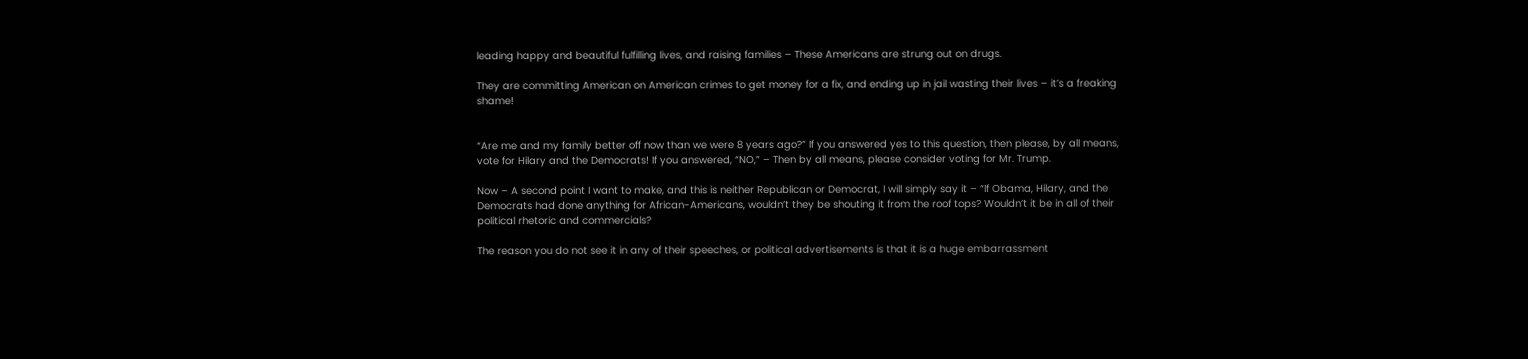leading happy and beautiful fulfilling lives, and raising families – These Americans are strung out on drugs.

They are committing American on American crimes to get money for a fix, and ending up in jail wasting their lives – it’s a freaking shame!


“Are me and my family better off now than we were 8 years ago?” If you answered yes to this question, then please, by all means, vote for Hilary and the Democrats! If you answered, “NO,” – Then by all means, please consider voting for Mr. Trump.

Now – A second point I want to make, and this is neither Republican or Democrat, I will simply say it – “If Obama, Hilary, and the Democrats had done anything for African-Americans, wouldn’t they be shouting it from the roof tops? Wouldn’t it be in all of their political rhetoric and commercials?

The reason you do not see it in any of their speeches, or political advertisements is that it is a huge embarrassment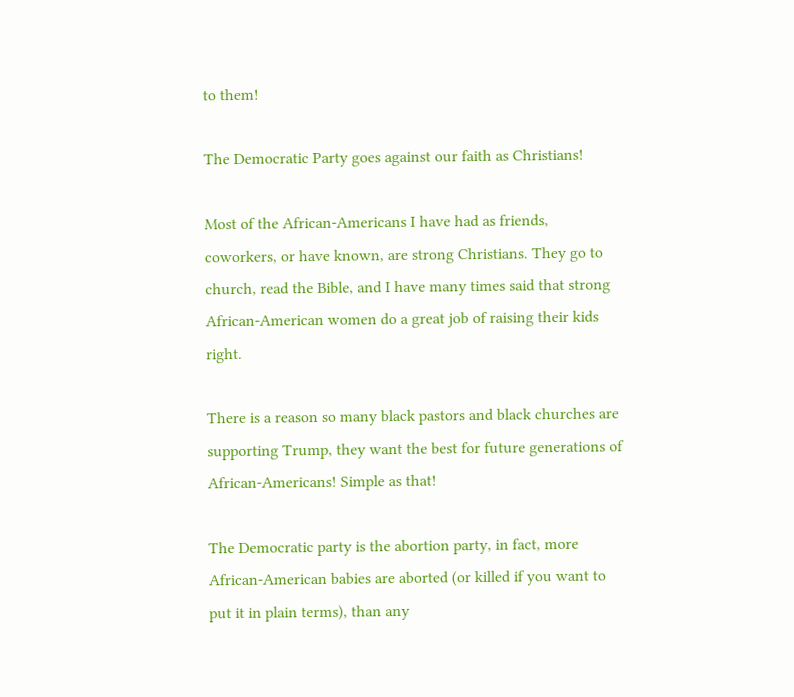to them!

The Democratic Party goes against our faith as Christians!

Most of the African-Americans I have had as friends, coworkers, or have known, are strong Christians. They go to church, read the Bible, and I have many times said that strong African-American women do a great job of raising their kids right.

There is a reason so many black pastors and black churches are supporting Trump, they want the best for future generations of African-Americans! Simple as that!

The Democratic party is the abortion party, in fact, more African-American babies are aborted (or killed if you want to put it in plain terms), than any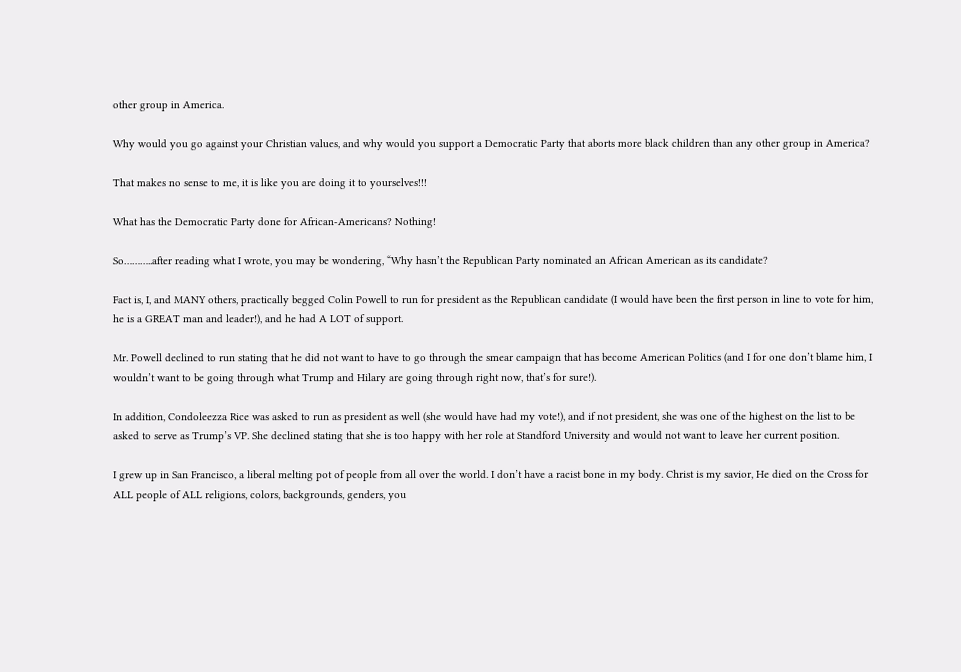other group in America.

Why would you go against your Christian values, and why would you support a Democratic Party that aborts more black children than any other group in America?

That makes no sense to me, it is like you are doing it to yourselves!!!

What has the Democratic Party done for African-Americans? Nothing!

So………..after reading what I wrote, you may be wondering, “Why hasn’t the Republican Party nominated an African American as its candidate?

Fact is, I, and MANY others, practically begged Colin Powell to run for president as the Republican candidate (I would have been the first person in line to vote for him, he is a GREAT man and leader!), and he had A LOT of support.

Mr. Powell declined to run stating that he did not want to have to go through the smear campaign that has become American Politics (and I for one don’t blame him, I wouldn’t want to be going through what Trump and Hilary are going through right now, that’s for sure!).

In addition, Condoleezza Rice was asked to run as president as well (she would have had my vote!), and if not president, she was one of the highest on the list to be asked to serve as Trump’s VP. She declined stating that she is too happy with her role at Standford University and would not want to leave her current position.

I grew up in San Francisco, a liberal melting pot of people from all over the world. I don’t have a racist bone in my body. Christ is my savior, He died on the Cross for ALL people of ALL religions, colors, backgrounds, genders, you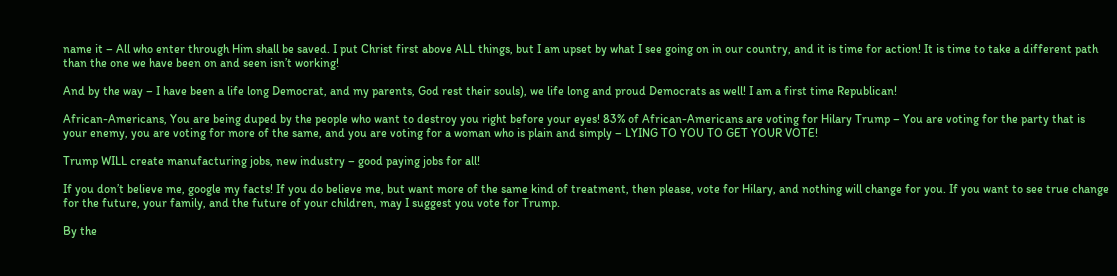name it – All who enter through Him shall be saved. I put Christ first above ALL things, but I am upset by what I see going on in our country, and it is time for action! It is time to take a different path than the one we have been on and seen isn’t working!

And by the way – I have been a life long Democrat, and my parents, God rest their souls), we life long and proud Democrats as well! I am a first time Republican!

African-Americans, You are being duped by the people who want to destroy you right before your eyes! 83% of African-Americans are voting for Hilary Trump – You are voting for the party that is your enemy, you are voting for more of the same, and you are voting for a woman who is plain and simply – LYING TO YOU TO GET YOUR VOTE!

Trump WILL create manufacturing jobs, new industry – good paying jobs for all!

If you don’t believe me, google my facts! If you do believe me, but want more of the same kind of treatment, then please, vote for Hilary, and nothing will change for you. If you want to see true change for the future, your family, and the future of your children, may I suggest you vote for Trump.

By the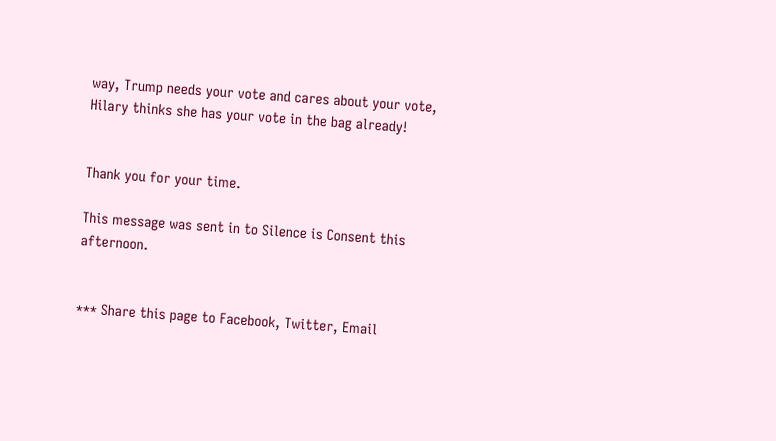way, Trump needs your vote and cares about your vote, Hilary thinks she has your vote in the bag already!


Thank you for your time.

This message was sent in to Silence is Consent this afternoon.


*** Share this page to Facebook, Twitter, Email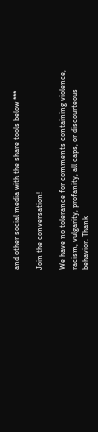and other social media with the share tools below ***

Join the conversation!

We have no tolerance for comments containing violence, racism, vulgarity, profanity, all caps, or discourteous behavior. Thank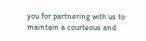you for partnering with us to maintain a courteous and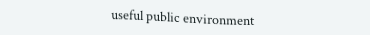useful public environment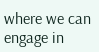where we can engage in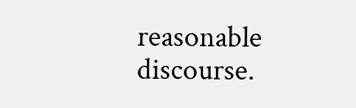reasonable discourse.